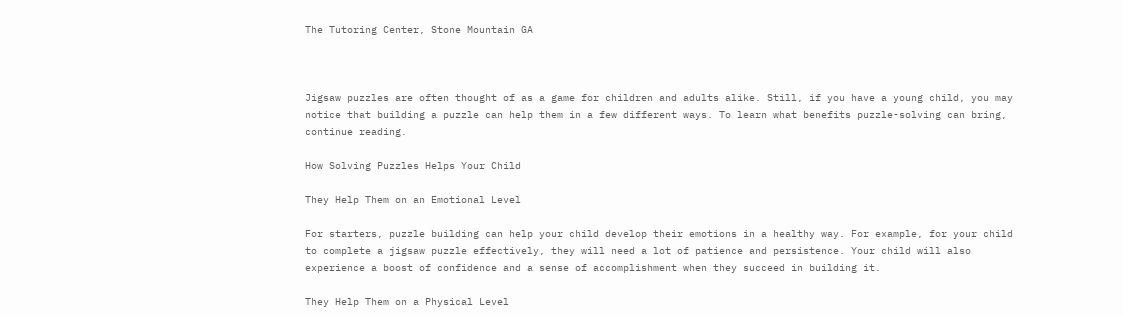The Tutoring Center, Stone Mountain GA



Jigsaw puzzles are often thought of as a game for children and adults alike. Still, if you have a young child, you may notice that building a puzzle can help them in a few different ways. To learn what benefits puzzle-solving can bring, continue reading.

How Solving Puzzles Helps Your Child

They Help Them on an Emotional Level

For starters, puzzle building can help your child develop their emotions in a healthy way. For example, for your child to complete a jigsaw puzzle effectively, they will need a lot of patience and persistence. Your child will also experience a boost of confidence and a sense of accomplishment when they succeed in building it.

They Help Them on a Physical Level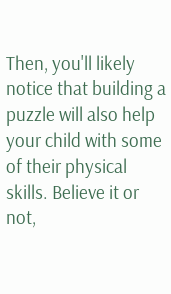Then, you'll likely notice that building a puzzle will also help your child with some of their physical skills. Believe it or not,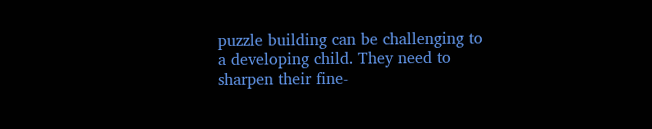puzzle building can be challenging to a developing child. They need to sharpen their fine-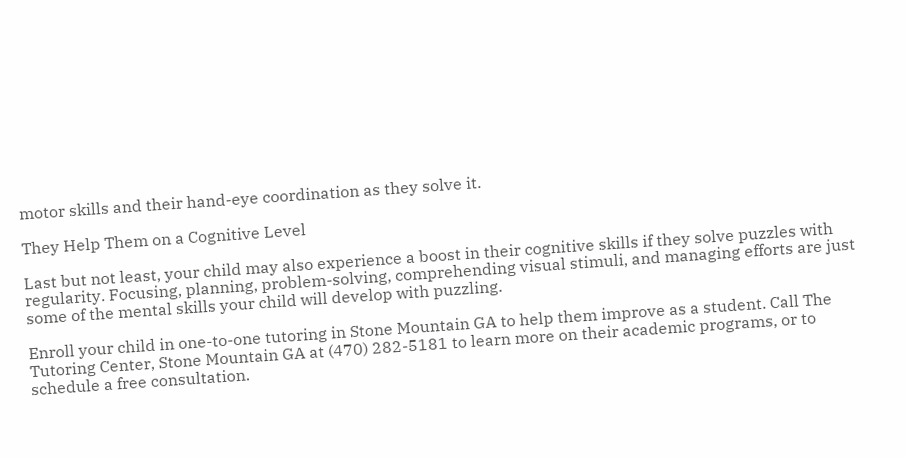motor skills and their hand-eye coordination as they solve it.

They Help Them on a Cognitive Level

Last but not least, your child may also experience a boost in their cognitive skills if they solve puzzles with regularity. Focusing, planning, problem-solving, comprehending visual stimuli, and managing efforts are just some of the mental skills your child will develop with puzzling.

Enroll your child in one-to-one tutoring in Stone Mountain GA to help them improve as a student. Call The Tutoring Center, Stone Mountain GA at (470) 282-5181 to learn more on their academic programs, or to schedule a free consultation.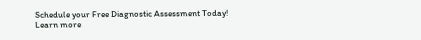Schedule your Free Diagnostic Assessment Today!
Learn more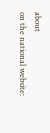about
on the national website: